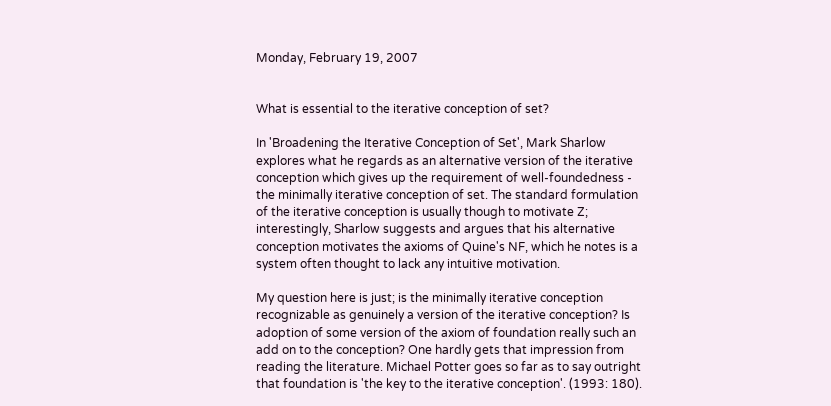Monday, February 19, 2007


What is essential to the iterative conception of set?

In 'Broadening the Iterative Conception of Set', Mark Sharlow explores what he regards as an alternative version of the iterative conception which gives up the requirement of well-foundedness - the minimally iterative conception of set. The standard formulation of the iterative conception is usually though to motivate Z; interestingly, Sharlow suggests and argues that his alternative conception motivates the axioms of Quine's NF, which he notes is a system often thought to lack any intuitive motivation.

My question here is just; is the minimally iterative conception recognizable as genuinely a version of the iterative conception? Is adoption of some version of the axiom of foundation really such an add on to the conception? One hardly gets that impression from reading the literature. Michael Potter goes so far as to say outright that foundation is 'the key to the iterative conception'. (1993: 180).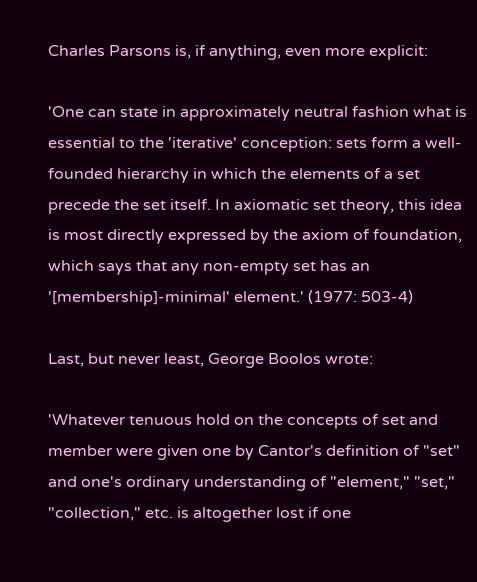Charles Parsons is, if anything, even more explicit:

'One can state in approximately neutral fashion what is essential to the 'iterative' conception: sets form a well-founded hierarchy in which the elements of a set precede the set itself. In axiomatic set theory, this idea is most directly expressed by the axiom of foundation, which says that any non-empty set has an '[membership]-minimal' element.' (1977: 503-4)

Last, but never least, George Boolos wrote:

'Whatever tenuous hold on the concepts of set and member were given one by Cantor's definition of "set" and one's ordinary understanding of "element," "set," "collection," etc. is altogether lost if one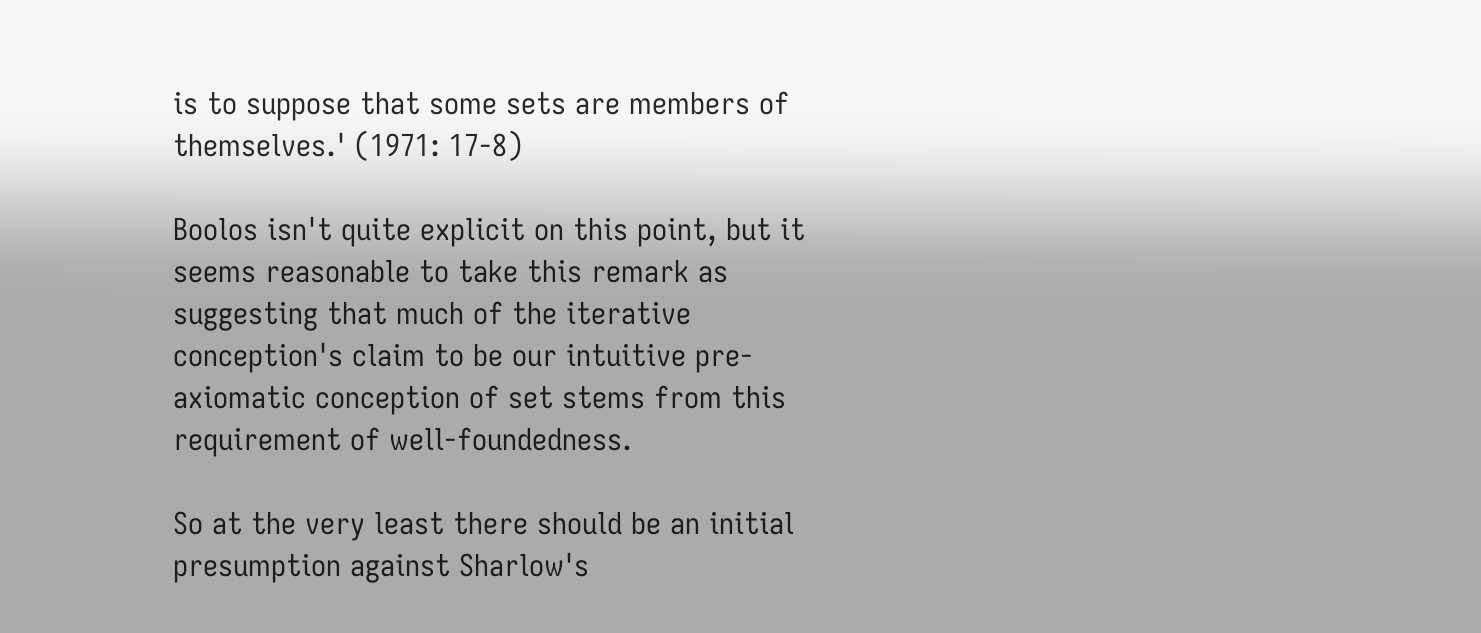is to suppose that some sets are members of themselves.' (1971: 17-8)

Boolos isn't quite explicit on this point, but it seems reasonable to take this remark as suggesting that much of the iterative conception's claim to be our intuitive pre-axiomatic conception of set stems from this requirement of well-foundedness.

So at the very least there should be an initial presumption against Sharlow's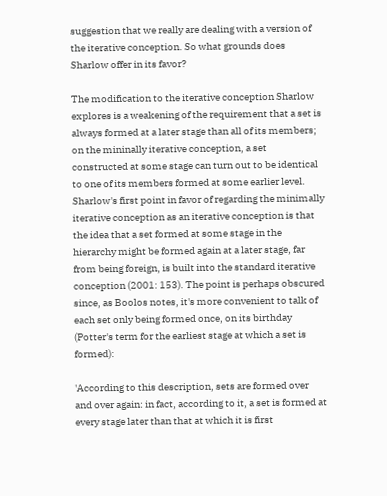suggestion that we really are dealing with a version of the iterative conception. So what grounds does Sharlow offer in its favor?

The modification to the iterative conception Sharlow explores is a weakening of the requirement that a set is always formed at a later stage than all of its members; on the mininally iterative conception, a set constructed at some stage can turn out to be identical to one of its members formed at some earlier level. Sharlow's first point in favor of regarding the minimally iterative conception as an iterative conception is that the idea that a set formed at some stage in the hierarchy might be formed again at a later stage, far from being foreign, is built into the standard iterative conception (2001: 153). The point is perhaps obscured since, as Boolos notes, it's more convenient to talk of each set only being formed once, on its birthday (Potter's term for the earliest stage at which a set is formed):

'According to this description, sets are formed over and over again: in fact, according to it, a set is formed at every stage later than that at which it is first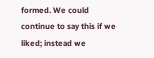formed. We could continue to say this if we liked; instead we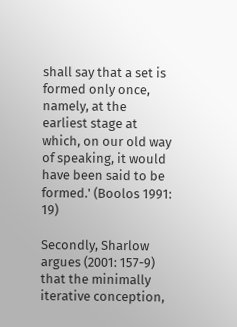shall say that a set is formed only once, namely, at the earliest stage at which, on our old way of speaking, it would have been said to be formed.' (Boolos 1991: 19)

Secondly, Sharlow argues (2001: 157-9) that the minimally iterative conception,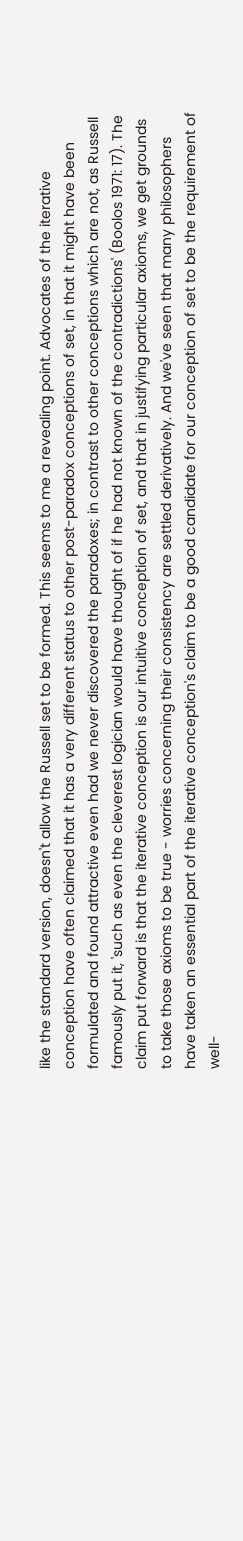like the standard version, doesn't allow the Russell set to be formed. This seems to me a revealing point. Advocates of the iterative conception have often claimed that it has a very different status to other post-paradox conceptions of set, in that it might have been formulated and found attractive even had we never discovered the paradoxes; in contrast to other conceptions which are not, as Russell famously put it, 'such as even the cleverest logician would have thought of if he had not known of the contradictions' (Boolos 1971: 17). The claim put forward is that the iterative conception is our intuitive conception of set, and that in justifying particular axioms, we get grounds to take those axioms to be true - worries concerning their consistency are settled derivatively. And we've seen that many philosophers have taken an essential part of the iterative conception's claim to be a good candidate for our conception of set to be the requirement of well-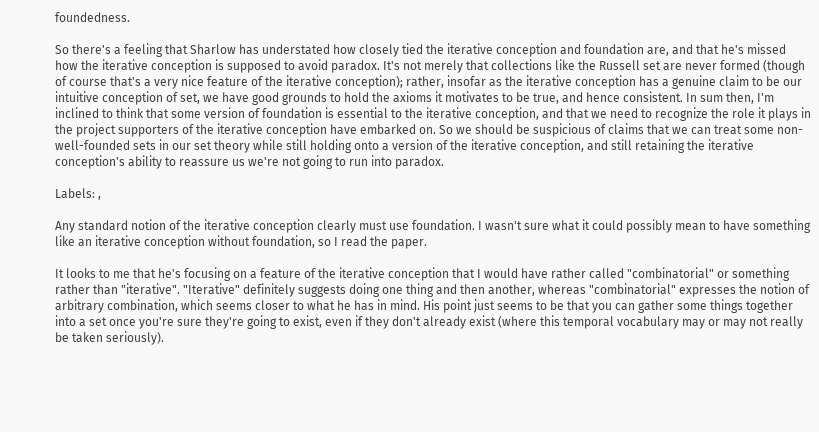foundedness.

So there's a feeling that Sharlow has understated how closely tied the iterative conception and foundation are, and that he's missed how the iterative conception is supposed to avoid paradox. It's not merely that collections like the Russell set are never formed (though of course that's a very nice feature of the iterative conception); rather, insofar as the iterative conception has a genuine claim to be our intuitive conception of set, we have good grounds to hold the axioms it motivates to be true, and hence consistent. In sum then, I'm inclined to think that some version of foundation is essential to the iterative conception, and that we need to recognize the role it plays in the project supporters of the iterative conception have embarked on. So we should be suspicious of claims that we can treat some non-well-founded sets in our set theory while still holding onto a version of the iterative conception, and still retaining the iterative conception's ability to reassure us we're not going to run into paradox.

Labels: ,

Any standard notion of the iterative conception clearly must use foundation. I wasn't sure what it could possibly mean to have something like an iterative conception without foundation, so I read the paper.

It looks to me that he's focusing on a feature of the iterative conception that I would have rather called "combinatorial" or something rather than "iterative". "Iterative" definitely suggests doing one thing and then another, whereas "combinatorial" expresses the notion of arbitrary combination, which seems closer to what he has in mind. His point just seems to be that you can gather some things together into a set once you're sure they're going to exist, even if they don't already exist (where this temporal vocabulary may or may not really be taken seriously).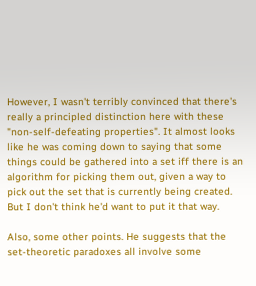However, I wasn't terribly convinced that there's really a principled distinction here with these "non-self-defeating properties". It almost looks like he was coming down to saying that some things could be gathered into a set iff there is an algorithm for picking them out, given a way to pick out the set that is currently being created. But I don't think he'd want to put it that way.

Also, some other points. He suggests that the set-theoretic paradoxes all involve some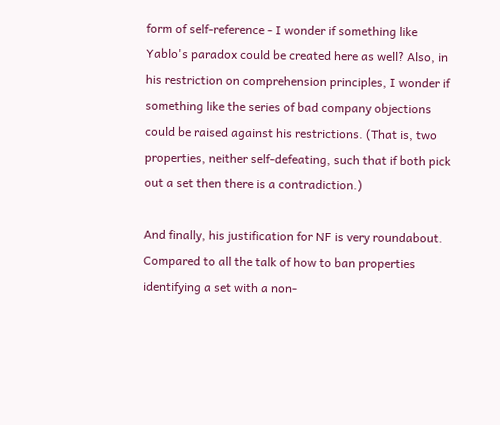form of self-reference - I wonder if something like Yablo's paradox could be created here as well? Also, in his restriction on comprehension principles, I wonder if something like the series of bad company objections could be raised against his restrictions. (That is, two properties, neither self-defeating, such that if both pick out a set then there is a contradiction.)

And finally, his justification for NF is very roundabout. Compared to all the talk of how to ban properties identifying a set with a non-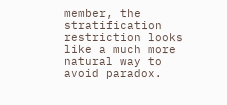member, the stratification restriction looks like a much more natural way to avoid paradox.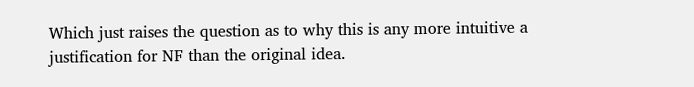Which just raises the question as to why this is any more intuitive a justification for NF than the original idea.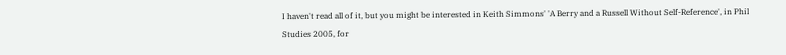I haven't read all of it, but you might be interested in Keith Simmons' 'A Berry and a Russell Without Self-Reference', in Phil Studies 2005, for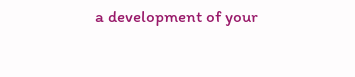a development of your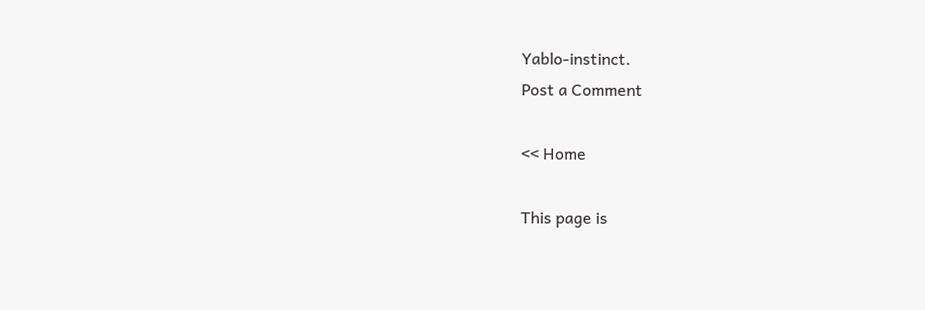Yablo-instinct.
Post a Comment

<< Home

This page is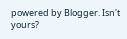powered by Blogger. Isn't yours?